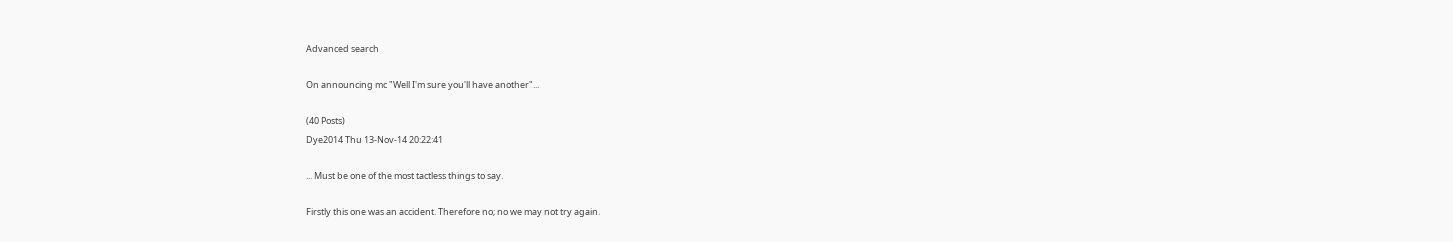Advanced search

On announcing mc "Well I'm sure you'll have another"...

(40 Posts)
Dye2014 Thu 13-Nov-14 20:22:41

... Must be one of the most tactless things to say.

Firstly this one was an accident. Therefore no; no we may not try again.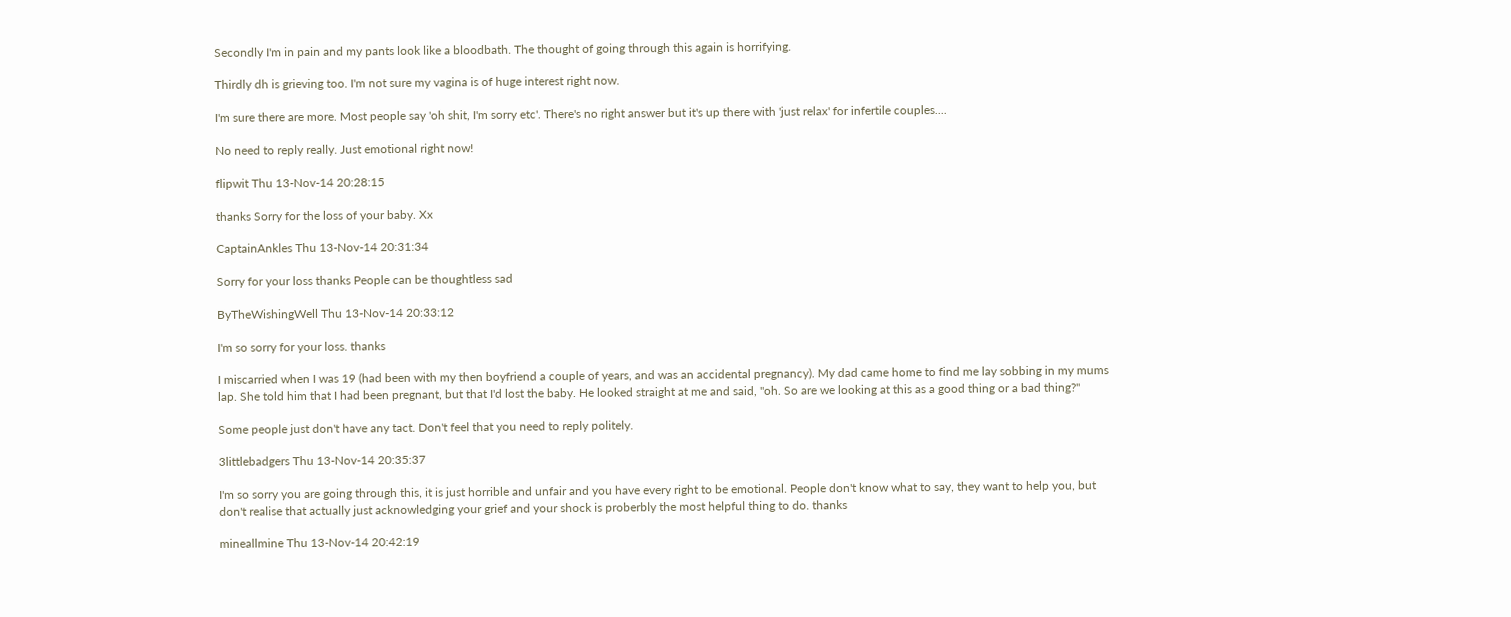Secondly I'm in pain and my pants look like a bloodbath. The thought of going through this again is horrifying.

Thirdly dh is grieving too. I'm not sure my vagina is of huge interest right now.

I'm sure there are more. Most people say 'oh shit, I'm sorry etc'. There's no right answer but it's up there with 'just relax' for infertile couples....

No need to reply really. Just emotional right now!

flipwit Thu 13-Nov-14 20:28:15

thanks Sorry for the loss of your baby. Xx

CaptainAnkles Thu 13-Nov-14 20:31:34

Sorry for your loss thanks People can be thoughtless sad

ByTheWishingWell Thu 13-Nov-14 20:33:12

I'm so sorry for your loss. thanks

I miscarried when I was 19 (had been with my then boyfriend a couple of years, and was an accidental pregnancy). My dad came home to find me lay sobbing in my mums lap. She told him that I had been pregnant, but that I'd lost the baby. He looked straight at me and said, "oh. So are we looking at this as a good thing or a bad thing?"

Some people just don't have any tact. Don't feel that you need to reply politely.

3littlebadgers Thu 13-Nov-14 20:35:37

I'm so sorry you are going through this, it is just horrible and unfair and you have every right to be emotional. People don't know what to say, they want to help you, but don't realise that actually just acknowledging your grief and your shock is proberbly the most helpful thing to do. thanks

mineallmine Thu 13-Nov-14 20:42:19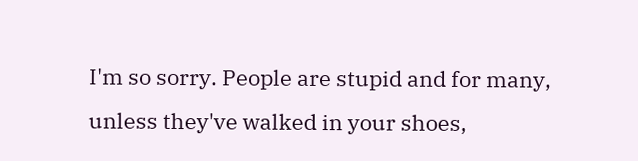I'm so sorry. People are stupid and for many, unless they've walked in your shoes,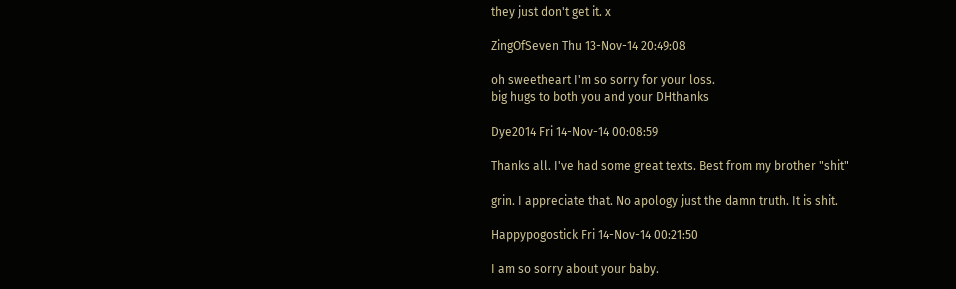they just don't get it. x

ZingOfSeven Thu 13-Nov-14 20:49:08

oh sweetheart I'm so sorry for your loss.
big hugs to both you and your DHthanks

Dye2014 Fri 14-Nov-14 00:08:59

Thanks all. I've had some great texts. Best from my brother "shit"

grin. I appreciate that. No apology just the damn truth. It is shit.

Happypogostick Fri 14-Nov-14 00:21:50

I am so sorry about your baby.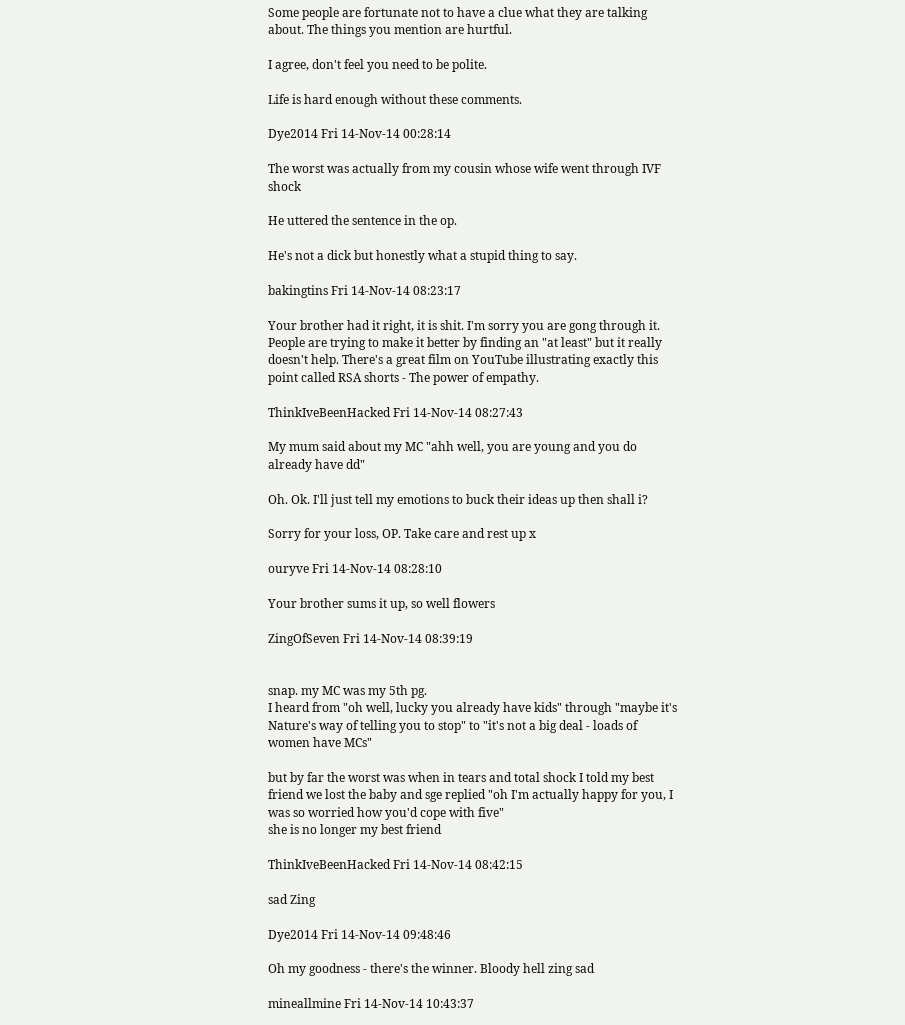Some people are fortunate not to have a clue what they are talking about. The things you mention are hurtful.

I agree, don't feel you need to be polite.

Life is hard enough without these comments.

Dye2014 Fri 14-Nov-14 00:28:14

The worst was actually from my cousin whose wife went through IVF shock

He uttered the sentence in the op.

He's not a dick but honestly what a stupid thing to say.

bakingtins Fri 14-Nov-14 08:23:17

Your brother had it right, it is shit. I'm sorry you are gong through it. People are trying to make it better by finding an "at least" but it really doesn't help. There's a great film on YouTube illustrating exactly this point called RSA shorts - The power of empathy.

ThinkIveBeenHacked Fri 14-Nov-14 08:27:43

My mum said about my MC "ahh well, you are young and you do already have dd"

Oh. Ok. I'll just tell my emotions to buck their ideas up then shall i?

Sorry for your loss, OP. Take care and rest up x

ouryve Fri 14-Nov-14 08:28:10

Your brother sums it up, so well flowers

ZingOfSeven Fri 14-Nov-14 08:39:19


snap. my MC was my 5th pg.
I heard from "oh well, lucky you already have kids" through "maybe it's Nature's way of telling you to stop" to "it's not a big deal - loads of women have MCs"

but by far the worst was when in tears and total shock I told my best friend we lost the baby and sge replied "oh I'm actually happy for you, I was so worried how you'd cope with five"
she is no longer my best friend

ThinkIveBeenHacked Fri 14-Nov-14 08:42:15

sad Zing

Dye2014 Fri 14-Nov-14 09:48:46

Oh my goodness - there's the winner. Bloody hell zing sad

mineallmine Fri 14-Nov-14 10:43:37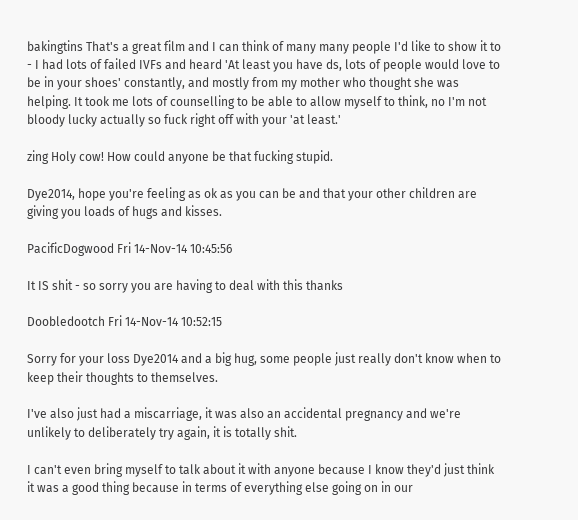bakingtins That's a great film and I can think of many many people I'd like to show it to - I had lots of failed IVFs and heard 'At least you have ds, lots of people would love to be in your shoes' constantly, and mostly from my mother who thought she was helping. It took me lots of counselling to be able to allow myself to think, no I'm not bloody lucky actually so fuck right off with your 'at least.'

zing Holy cow! How could anyone be that fucking stupid.

Dye2014, hope you're feeling as ok as you can be and that your other children are giving you loads of hugs and kisses.

PacificDogwood Fri 14-Nov-14 10:45:56

It IS shit - so sorry you are having to deal with this thanks

Doobledootch Fri 14-Nov-14 10:52:15

Sorry for your loss Dye2014 and a big hug, some people just really don't know when to keep their thoughts to themselves.

I've also just had a miscarriage, it was also an accidental pregnancy and we're unlikely to deliberately try again, it is totally shit.

I can't even bring myself to talk about it with anyone because I know they'd just think it was a good thing because in terms of everything else going on in our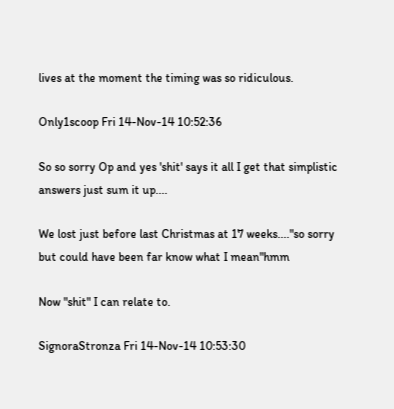lives at the moment the timing was so ridiculous.

Only1scoop Fri 14-Nov-14 10:52:36

So so sorry Op and yes 'shit' says it all I get that simplistic answers just sum it up....

We lost just before last Christmas at 17 weeks...."so sorry but could have been far know what I mean"hmm

Now "shit" I can relate to.

SignoraStronza Fri 14-Nov-14 10:53:30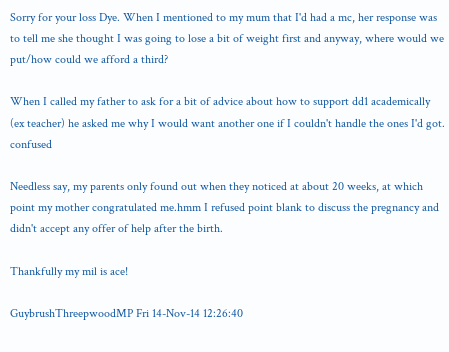Sorry for your loss Dye. When I mentioned to my mum that I'd had a mc, her response was to tell me she thought I was going to lose a bit of weight first and anyway, where would we put/how could we afford a third?

When I called my father to ask for a bit of advice about how to support dd1 academically (ex teacher) he asked me why I would want another one if I couldn't handle the ones I'd got. confused

Needless say, my parents only found out when they noticed at about 20 weeks, at which point my mother congratulated me.hmm I refused point blank to discuss the pregnancy and didn't accept any offer of help after the birth.

Thankfully my mil is ace!

GuybrushThreepwoodMP Fri 14-Nov-14 12:26:40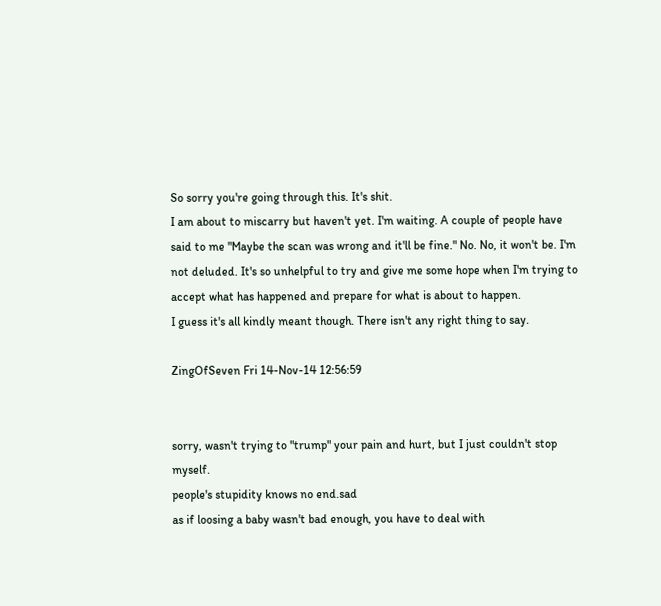So sorry you're going through this. It's shit.
I am about to miscarry but haven't yet. I'm waiting. A couple of people have said to me "Maybe the scan was wrong and it'll be fine." No. No, it won't be. I'm not deluded. It's so unhelpful to try and give me some hope when I'm trying to accept what has happened and prepare for what is about to happen.
I guess it's all kindly meant though. There isn't any right thing to say.

ZingOfSeven Fri 14-Nov-14 12:56:59


sorry, wasn't trying to "trump" your pain and hurt, but I just couldn't stop myself.
people's stupidity knows no end.sad
as if loosing a baby wasn't bad enough, you have to deal with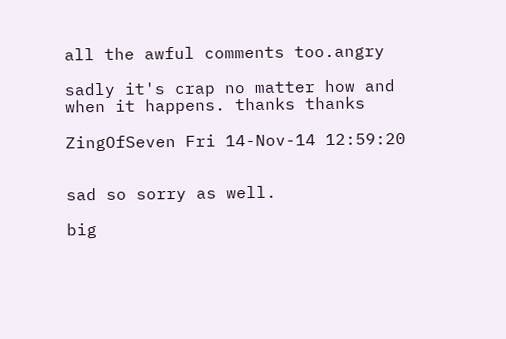all the awful comments too.angry

sadly it's crap no matter how and when it happens. thanks thanks

ZingOfSeven Fri 14-Nov-14 12:59:20


sad so sorry as well.

big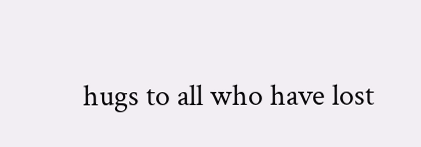hugs to all who have lost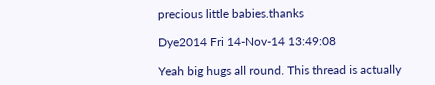precious little babies.thanks

Dye2014 Fri 14-Nov-14 13:49:08

Yeah big hugs all round. This thread is actually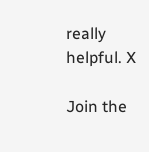really helpful. X

Join the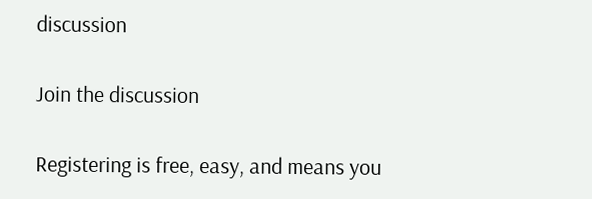discussion

Join the discussion

Registering is free, easy, and means you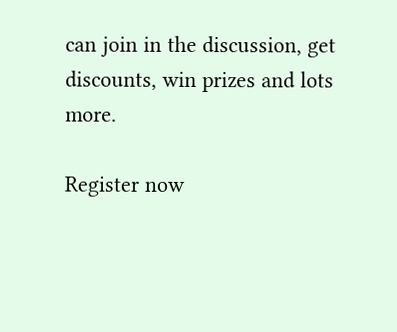can join in the discussion, get discounts, win prizes and lots more.

Register now